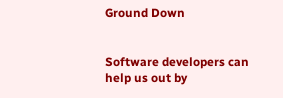Ground Down


Software developers can help us out by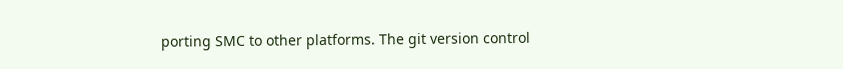porting SMC to other platforms. The git version control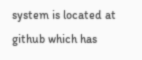system is located at github which has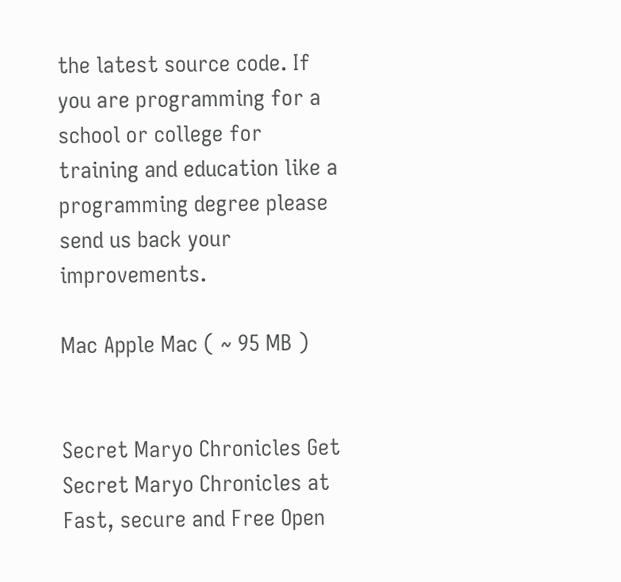the latest source code. If you are programming for a school or college for training and education like a programming degree please send us back your improvements.

Mac Apple Mac ( ~ 95 MB )


Secret Maryo Chronicles Get Secret Maryo Chronicles at Fast, secure and Free Open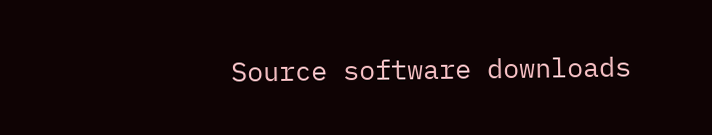Source software downloads